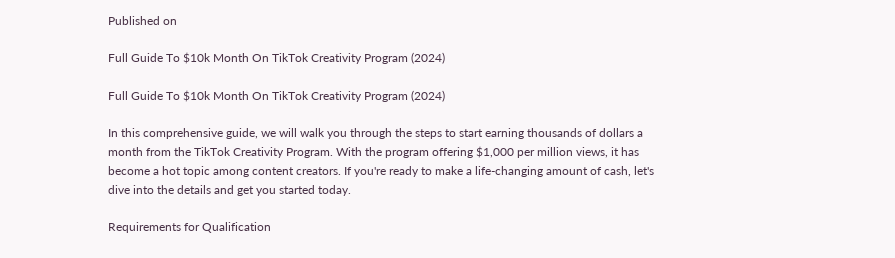Published on

Full Guide To $10k Month On TikTok Creativity Program (2024)

Full Guide To $10k Month On TikTok Creativity Program (2024)

In this comprehensive guide, we will walk you through the steps to start earning thousands of dollars a month from the TikTok Creativity Program. With the program offering $1,000 per million views, it has become a hot topic among content creators. If you're ready to make a life-changing amount of cash, let's dive into the details and get you started today.

Requirements for Qualification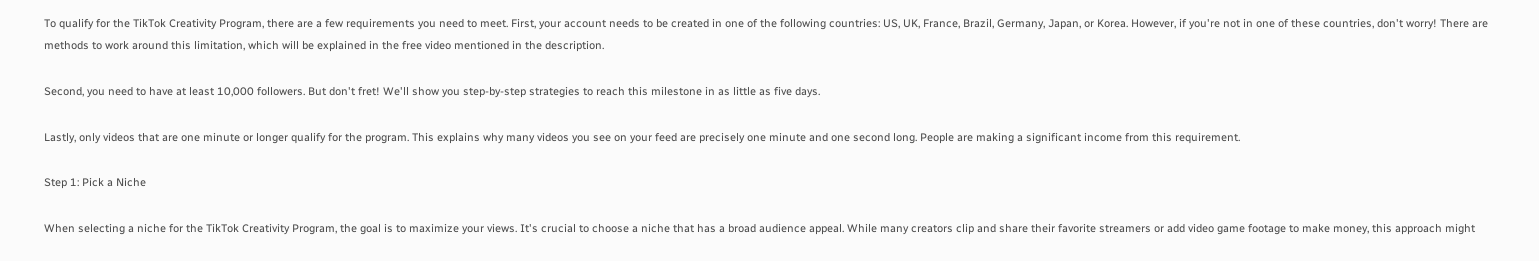To qualify for the TikTok Creativity Program, there are a few requirements you need to meet. First, your account needs to be created in one of the following countries: US, UK, France, Brazil, Germany, Japan, or Korea. However, if you're not in one of these countries, don't worry! There are methods to work around this limitation, which will be explained in the free video mentioned in the description.

Second, you need to have at least 10,000 followers. But don't fret! We'll show you step-by-step strategies to reach this milestone in as little as five days.

Lastly, only videos that are one minute or longer qualify for the program. This explains why many videos you see on your feed are precisely one minute and one second long. People are making a significant income from this requirement.

Step 1: Pick a Niche

When selecting a niche for the TikTok Creativity Program, the goal is to maximize your views. It's crucial to choose a niche that has a broad audience appeal. While many creators clip and share their favorite streamers or add video game footage to make money, this approach might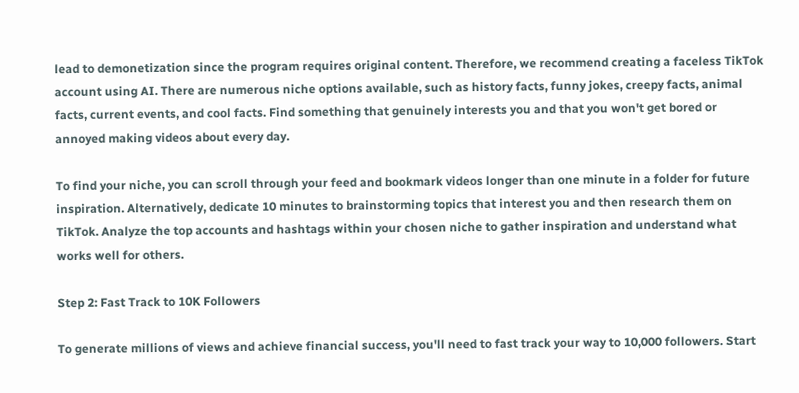lead to demonetization since the program requires original content. Therefore, we recommend creating a faceless TikTok account using AI. There are numerous niche options available, such as history facts, funny jokes, creepy facts, animal facts, current events, and cool facts. Find something that genuinely interests you and that you won't get bored or annoyed making videos about every day.

To find your niche, you can scroll through your feed and bookmark videos longer than one minute in a folder for future inspiration. Alternatively, dedicate 10 minutes to brainstorming topics that interest you and then research them on TikTok. Analyze the top accounts and hashtags within your chosen niche to gather inspiration and understand what works well for others.

Step 2: Fast Track to 10K Followers

To generate millions of views and achieve financial success, you'll need to fast track your way to 10,000 followers. Start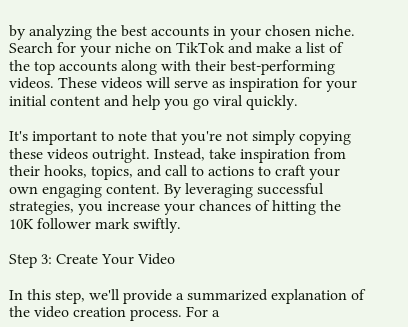by analyzing the best accounts in your chosen niche. Search for your niche on TikTok and make a list of the top accounts along with their best-performing videos. These videos will serve as inspiration for your initial content and help you go viral quickly.

It's important to note that you're not simply copying these videos outright. Instead, take inspiration from their hooks, topics, and call to actions to craft your own engaging content. By leveraging successful strategies, you increase your chances of hitting the 10K follower mark swiftly.

Step 3: Create Your Video

In this step, we'll provide a summarized explanation of the video creation process. For a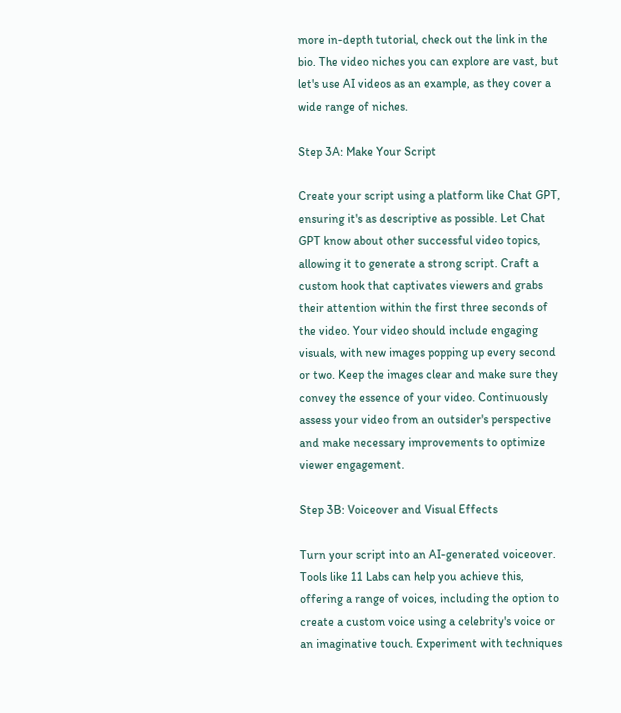more in-depth tutorial, check out the link in the bio. The video niches you can explore are vast, but let's use AI videos as an example, as they cover a wide range of niches.

Step 3A: Make Your Script

Create your script using a platform like Chat GPT, ensuring it's as descriptive as possible. Let Chat GPT know about other successful video topics, allowing it to generate a strong script. Craft a custom hook that captivates viewers and grabs their attention within the first three seconds of the video. Your video should include engaging visuals, with new images popping up every second or two. Keep the images clear and make sure they convey the essence of your video. Continuously assess your video from an outsider's perspective and make necessary improvements to optimize viewer engagement.

Step 3B: Voiceover and Visual Effects

Turn your script into an AI-generated voiceover. Tools like 11 Labs can help you achieve this, offering a range of voices, including the option to create a custom voice using a celebrity's voice or an imaginative touch. Experiment with techniques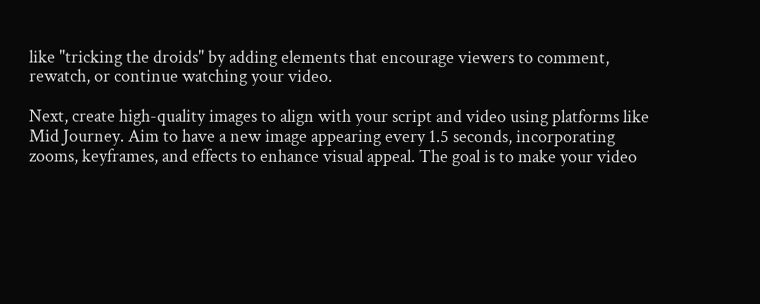like "tricking the droids" by adding elements that encourage viewers to comment, rewatch, or continue watching your video.

Next, create high-quality images to align with your script and video using platforms like Mid Journey. Aim to have a new image appearing every 1.5 seconds, incorporating zooms, keyframes, and effects to enhance visual appeal. The goal is to make your video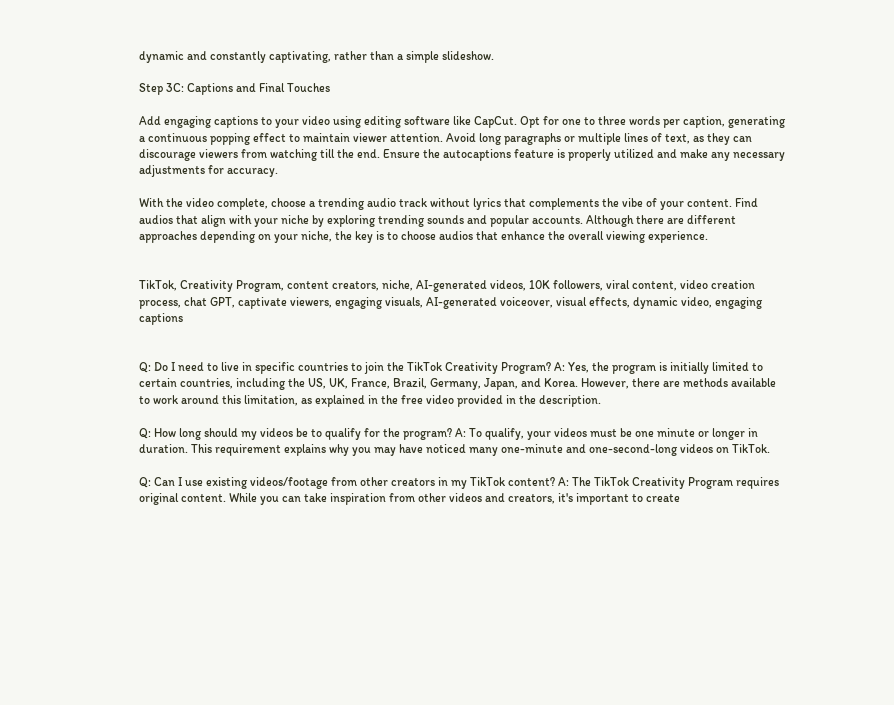dynamic and constantly captivating, rather than a simple slideshow.

Step 3C: Captions and Final Touches

Add engaging captions to your video using editing software like CapCut. Opt for one to three words per caption, generating a continuous popping effect to maintain viewer attention. Avoid long paragraphs or multiple lines of text, as they can discourage viewers from watching till the end. Ensure the autocaptions feature is properly utilized and make any necessary adjustments for accuracy.

With the video complete, choose a trending audio track without lyrics that complements the vibe of your content. Find audios that align with your niche by exploring trending sounds and popular accounts. Although there are different approaches depending on your niche, the key is to choose audios that enhance the overall viewing experience.


TikTok, Creativity Program, content creators, niche, AI-generated videos, 10K followers, viral content, video creation process, chat GPT, captivate viewers, engaging visuals, AI-generated voiceover, visual effects, dynamic video, engaging captions


Q: Do I need to live in specific countries to join the TikTok Creativity Program? A: Yes, the program is initially limited to certain countries, including the US, UK, France, Brazil, Germany, Japan, and Korea. However, there are methods available to work around this limitation, as explained in the free video provided in the description.

Q: How long should my videos be to qualify for the program? A: To qualify, your videos must be one minute or longer in duration. This requirement explains why you may have noticed many one-minute and one-second-long videos on TikTok.

Q: Can I use existing videos/footage from other creators in my TikTok content? A: The TikTok Creativity Program requires original content. While you can take inspiration from other videos and creators, it's important to create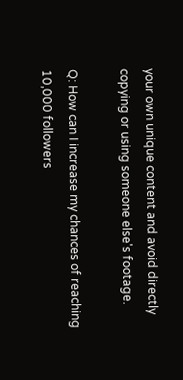your own unique content and avoid directly copying or using someone else's footage.

Q: How can I increase my chances of reaching 10,000 followers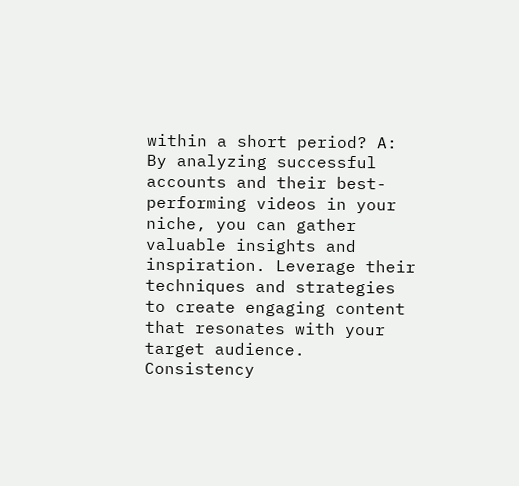within a short period? A: By analyzing successful accounts and their best-performing videos in your niche, you can gather valuable insights and inspiration. Leverage their techniques and strategies to create engaging content that resonates with your target audience. Consistency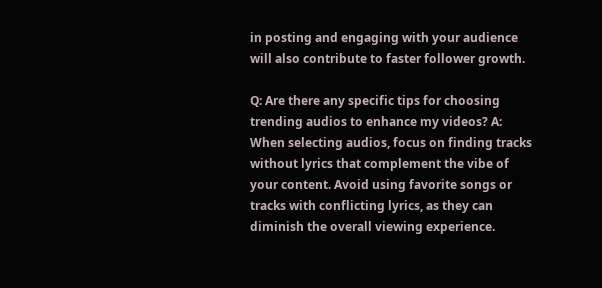in posting and engaging with your audience will also contribute to faster follower growth.

Q: Are there any specific tips for choosing trending audios to enhance my videos? A: When selecting audios, focus on finding tracks without lyrics that complement the vibe of your content. Avoid using favorite songs or tracks with conflicting lyrics, as they can diminish the overall viewing experience.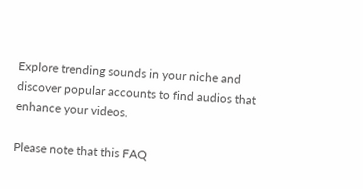Explore trending sounds in your niche and discover popular accounts to find audios that enhance your videos.

Please note that this FAQ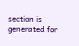section is generated for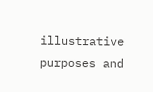illustrative purposes and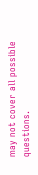may not cover all possible questions.